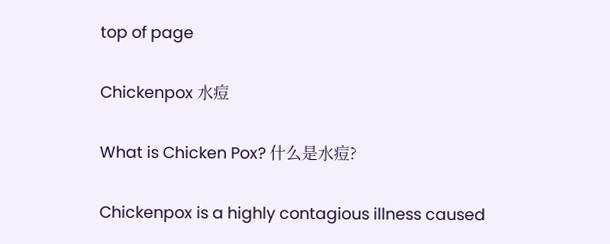top of page

Chickenpox 水痘

What is Chicken Pox? 什么是水痘?

Chickenpox is a highly contagious illness caused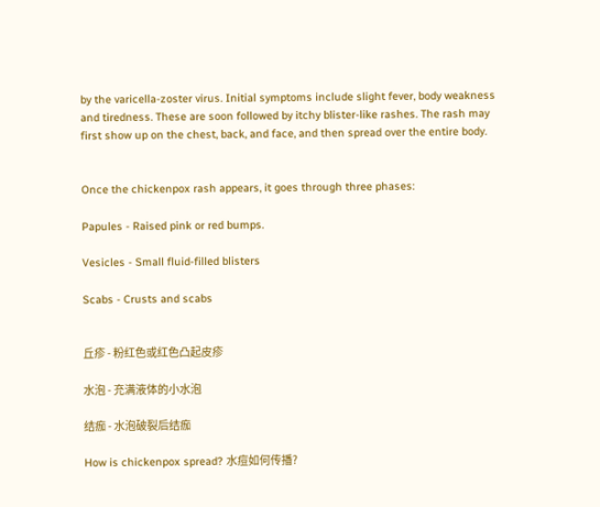by the varicella-zoster virus. Initial symptoms include slight fever, body weakness and tiredness. These are soon followed by itchy blister-like rashes. The rash may first show up on the chest, back, and face, and then spread over the entire body.


Once the chickenpox rash appears, it goes through three phases:

Papules - Raised pink or red bumps.

Vesicles - Small fluid-filled blisters

Scabs - Crusts and scabs


丘疹 - 粉红色或红色凸起皮疹

水泡 - 充满液体的小水泡

结痂 - 水泡破裂后结痂

How is chickenpox spread? 水痘如何传播?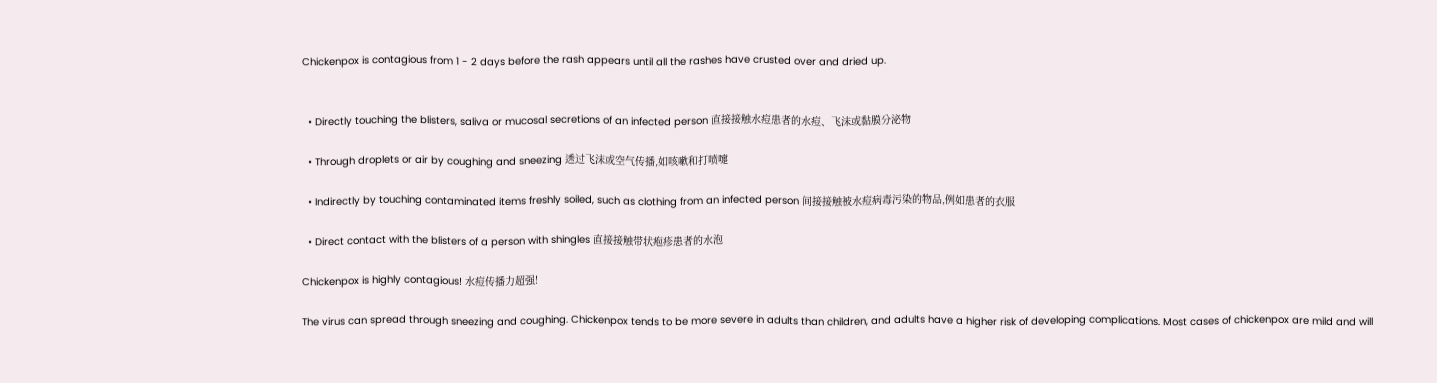Chickenpox is contagious from 1 - 2 days before the rash appears until all the rashes have crusted over and dried up.


  • Directly touching the blisters, saliva or mucosal secretions of an infected person 直接接触水痘患者的水痘、飞沫或黏膜分泌物

  • Through droplets or air by coughing and sneezing 透过飞沫或空气传播,如咳嗽和打喷嚏

  • Indirectly by touching contaminated items freshly soiled, such as clothing from an infected person 间接接触被水痘病毒污染的物品,例如患者的衣服

  • Direct contact with the blisters of a person with shingles 直接接触带状疱疹患者的水泡

Chickenpox is highly contagious! 水痘传播力超强!

The virus can spread through sneezing and coughing. Chickenpox tends to be more severe in adults than children, and adults have a higher risk of developing complications. Most cases of chickenpox are mild and will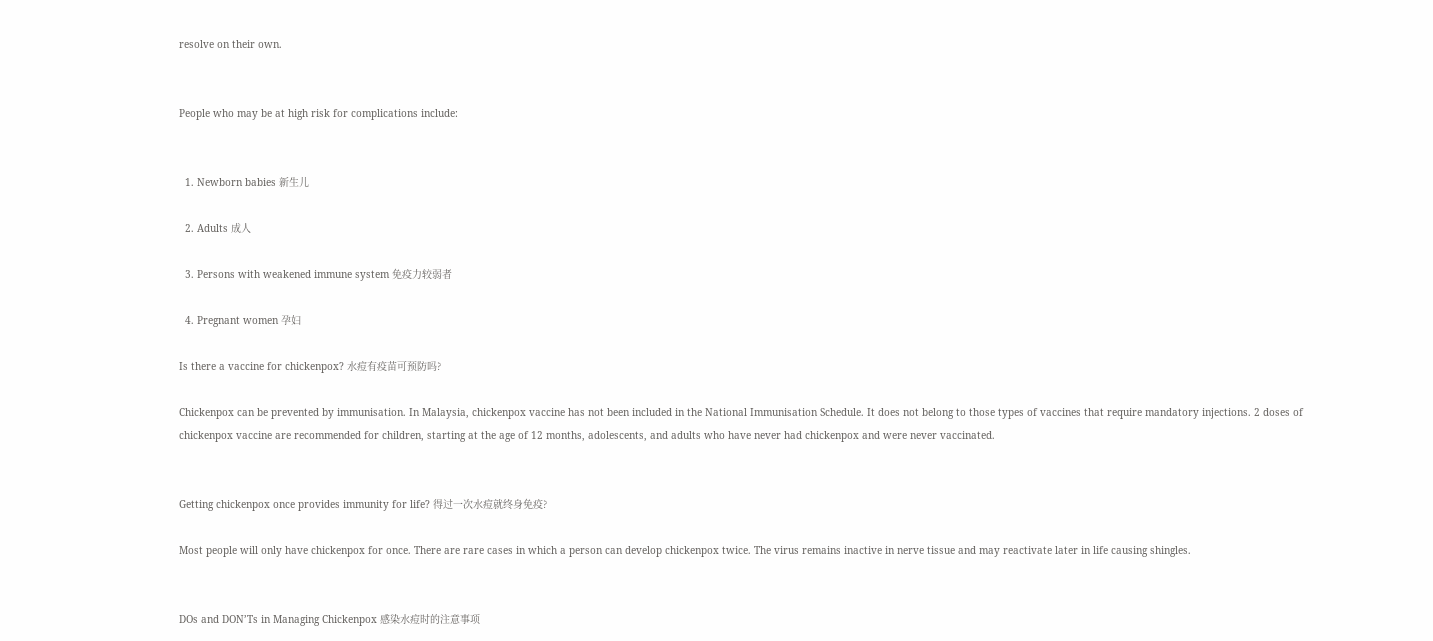resolve on their own.


People who may be at high risk for complications include:


  1. Newborn babies 新生儿

  2. Adults 成人

  3. Persons with weakened immune system 免疫力较弱者

  4. Pregnant women 孕妇

Is there a vaccine for chickenpox? 水痘有疫苗可预防吗?

Chickenpox can be prevented by immunisation. In Malaysia, chickenpox vaccine has not been included in the National Immunisation Schedule. It does not belong to those types of vaccines that require mandatory injections. 2 doses of chickenpox vaccine are recommended for children, starting at the age of 12 months, adolescents, and adults who have never had chickenpox and were never vaccinated.


Getting chickenpox once provides immunity for life? 得过一次水痘就终身免疫?

Most people will only have chickenpox for once. There are rare cases in which a person can develop chickenpox twice. The virus remains inactive in nerve tissue and may reactivate later in life causing shingles.


DOs and DON’Ts in Managing Chickenpox 感染水痘时的注意事项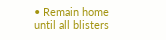• Remain home until all blisters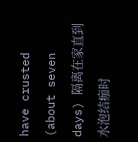have crusted (about seven days) 隔离在家直到水泡结痂时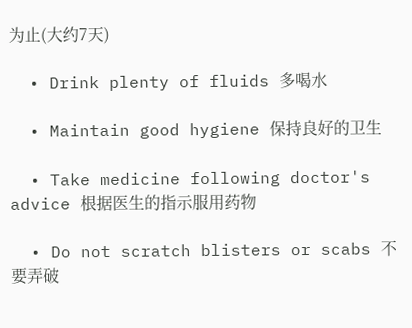为止(大约7天)

  • Drink plenty of fluids 多喝水

  • Maintain good hygiene 保持良好的卫生

  • Take medicine following doctor's advice 根据医生的指示服用药物

  • Do not scratch blisters or scabs 不要弄破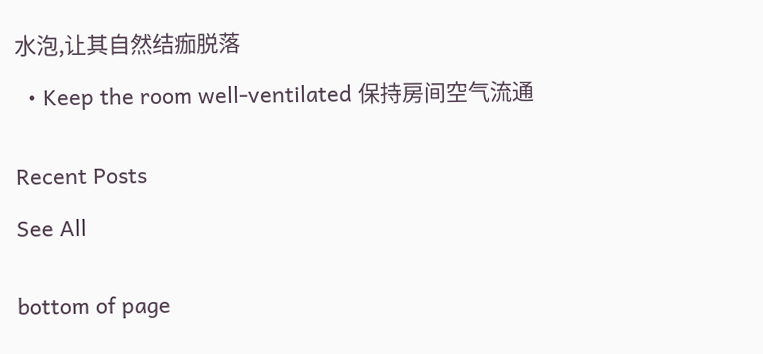水泡,让其自然结痂脱落

  • Keep the room well-ventilated 保持房间空气流通


Recent Posts

See All


bottom of page